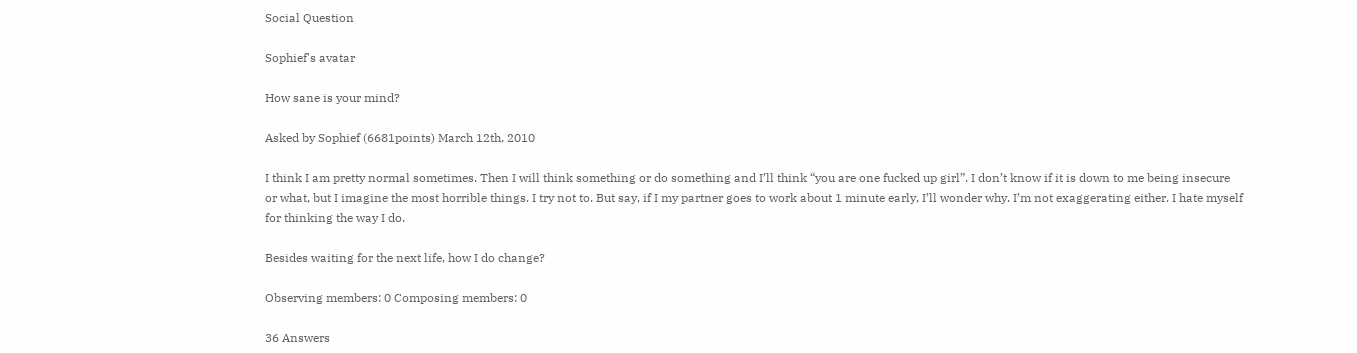Social Question

Sophief's avatar

How sane is your mind?

Asked by Sophief (6681points) March 12th, 2010

I think I am pretty normal sometimes. Then I will think something or do something and I’ll think “you are one fucked up girl”. I don’t know if it is down to me being insecure or what, but I imagine the most horrible things. I try not to. But say, if I my partner goes to work about 1 minute early, I’ll wonder why. I’m not exaggerating either. I hate myself for thinking the way I do.

Besides waiting for the next life, how I do change?

Observing members: 0 Composing members: 0

36 Answers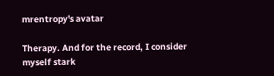mrentropy's avatar

Therapy. And for the record, I consider myself stark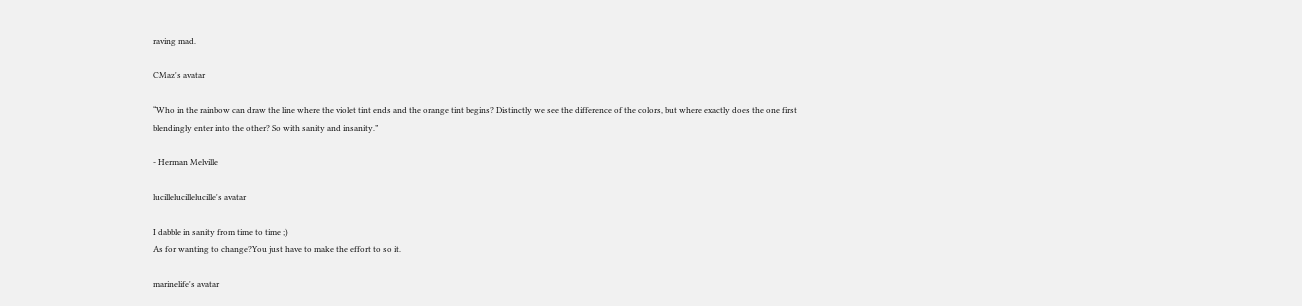raving mad.

CMaz's avatar

“Who in the rainbow can draw the line where the violet tint ends and the orange tint begins? Distinctly we see the difference of the colors, but where exactly does the one first blendingly enter into the other? So with sanity and insanity.”

- Herman Melville

lucillelucillelucille's avatar

I dabble in sanity from time to time ;)
As for wanting to change?You just have to make the effort to so it.

marinelife's avatar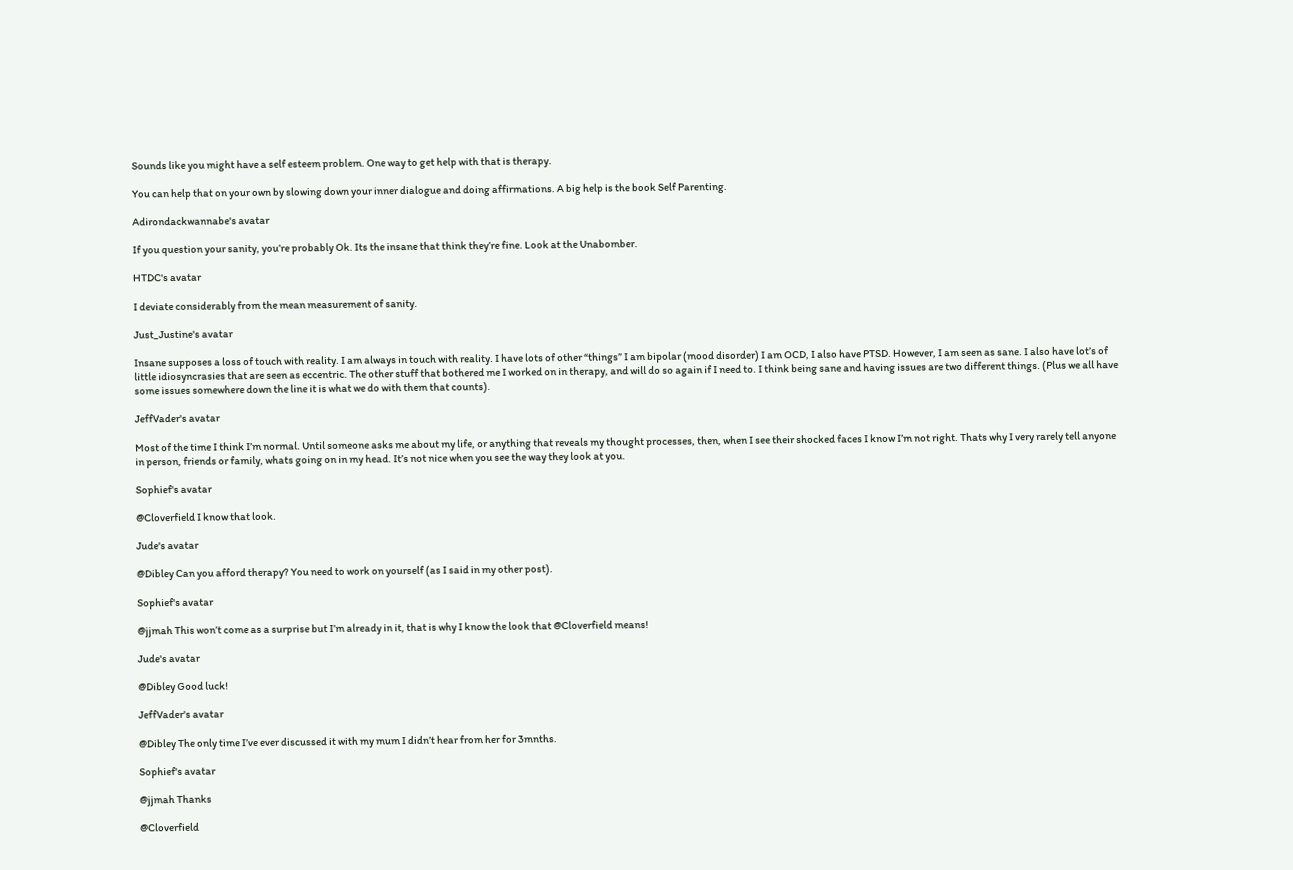Sounds like you might have a self esteem problem. One way to get help with that is therapy.

You can help that on your own by slowing down your inner dialogue and doing affirmations. A big help is the book Self Parenting.

Adirondackwannabe's avatar

If you question your sanity, you’re probably Ok. Its the insane that think they’re fine. Look at the Unabomber.

HTDC's avatar

I deviate considerably from the mean measurement of sanity.

Just_Justine's avatar

Insane supposes a loss of touch with reality. I am always in touch with reality. I have lots of other “things” I am bipolar (mood disorder) I am OCD, I also have PTSD. However, I am seen as sane. I also have lot’s of little idiosyncrasies that are seen as eccentric. The other stuff that bothered me I worked on in therapy, and will do so again if I need to. I think being sane and having issues are two different things. (Plus we all have some issues somewhere down the line it is what we do with them that counts).

JeffVader's avatar

Most of the time I think I’m normal. Until someone asks me about my life, or anything that reveals my thought processes, then, when I see their shocked faces I know I’m not right. Thats why I very rarely tell anyone in person, friends or family, whats going on in my head. It’s not nice when you see the way they look at you.

Sophief's avatar

@Cloverfield I know that look.

Jude's avatar

@Dibley Can you afford therapy? You need to work on yourself (as I said in my other post).

Sophief's avatar

@jjmah This won’t come as a surprise but I’m already in it, that is why I know the look that @Cloverfield means!

Jude's avatar

@Dibley Good luck!

JeffVader's avatar

@Dibley The only time I’ve ever discussed it with my mum I didn’t hear from her for 3mnths.

Sophief's avatar

@jjmah Thanks

@Cloverfield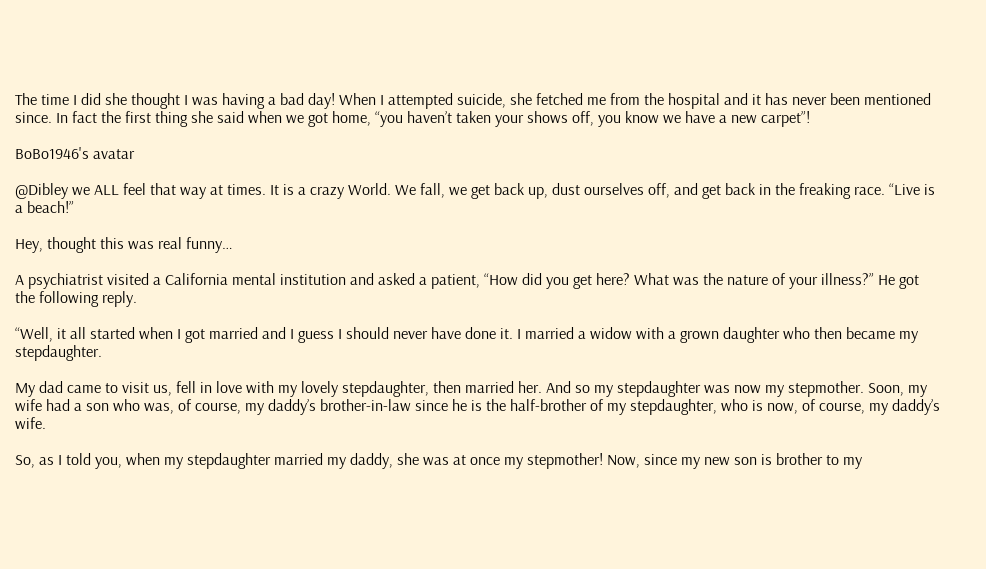The time I did she thought I was having a bad day! When I attempted suicide, she fetched me from the hospital and it has never been mentioned since. In fact the first thing she said when we got home, “you haven’t taken your shows off, you know we have a new carpet”!

BoBo1946's avatar

@Dibley we ALL feel that way at times. It is a crazy World. We fall, we get back up, dust ourselves off, and get back in the freaking race. “Live is a beach!”

Hey, thought this was real funny…

A psychiatrist visited a California mental institution and asked a patient, “How did you get here? What was the nature of your illness?” He got the following reply.

“Well, it all started when I got married and I guess I should never have done it. I married a widow with a grown daughter who then became my stepdaughter.

My dad came to visit us, fell in love with my lovely stepdaughter, then married her. And so my stepdaughter was now my stepmother. Soon, my wife had a son who was, of course, my daddy’s brother-in-law since he is the half-brother of my stepdaughter, who is now, of course, my daddy’s wife.

So, as I told you, when my stepdaughter married my daddy, she was at once my stepmother! Now, since my new son is brother to my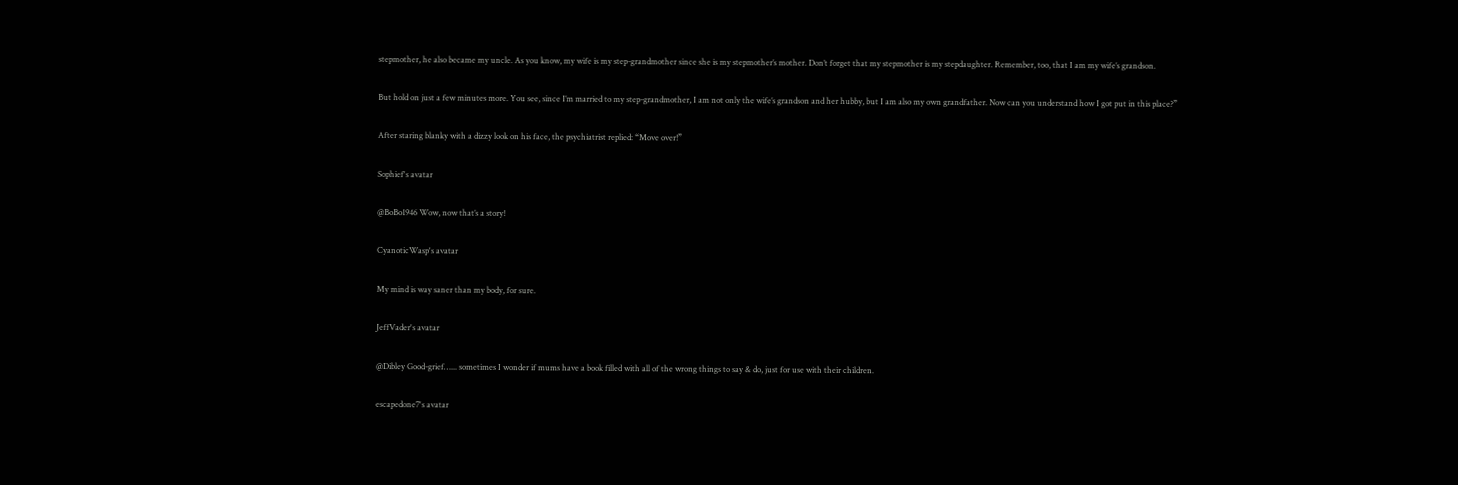stepmother, he also became my uncle. As you know, my wife is my step-grandmother since she is my stepmother’s mother. Don’t forget that my stepmother is my stepdaughter. Remember, too, that I am my wife’s grandson.

But hold on just a few minutes more. You see, since I’m married to my step-grandmother, I am not only the wife’s grandson and her hubby, but I am also my own grandfather. Now can you understand how I got put in this place?”

After staring blanky with a dizzy look on his face, the psychiatrist replied: “Move over!”

Sophief's avatar

@BoBo1946 Wow, now that’s a story!

CyanoticWasp's avatar

My mind is way saner than my body, for sure.

JeffVader's avatar

@Dibley Good-grief…... sometimes I wonder if mums have a book filled with all of the wrong things to say & do, just for use with their children.

escapedone7's avatar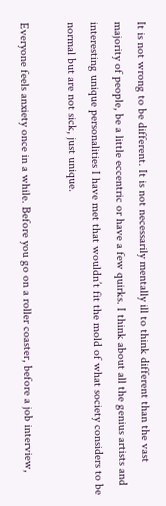It is not wrong to be different. It is not necessarily mentally ill to think different than the vast majority of people, be a little eccentric or have a few quirks. I think about all the genius artists and interesting unique personalities I have met that wouldn’t fit the mold of what society considers to be normal but are not sick, just unique.

Everyone feels anxiety once in a while. Before you go on a roller coaster, before a job interview,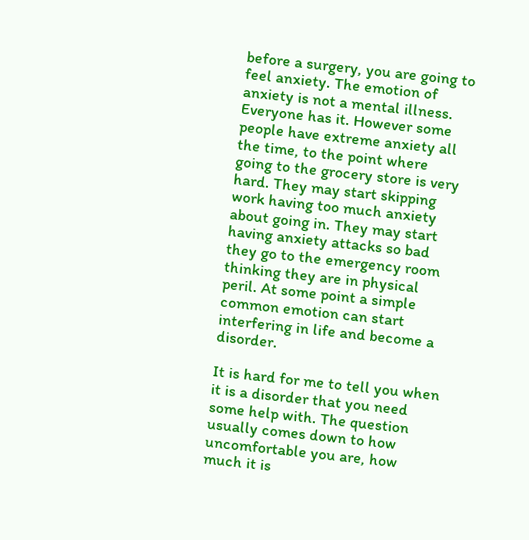before a surgery, you are going to feel anxiety. The emotion of anxiety is not a mental illness. Everyone has it. However some people have extreme anxiety all the time, to the point where going to the grocery store is very hard. They may start skipping work having too much anxiety about going in. They may start having anxiety attacks so bad they go to the emergency room thinking they are in physical peril. At some point a simple common emotion can start interfering in life and become a disorder.

It is hard for me to tell you when it is a disorder that you need some help with. The question usually comes down to how uncomfortable you are, how much it is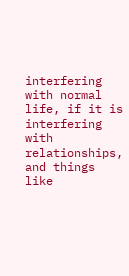interfering with normal life, if it is interfering with relationships, and things like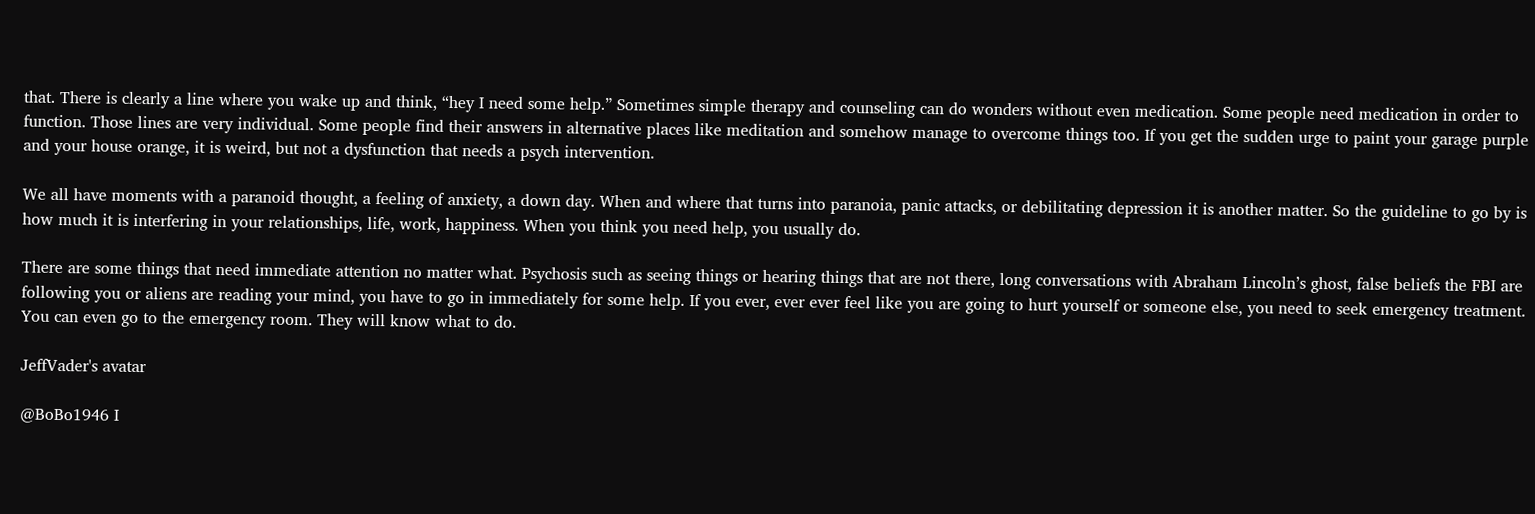that. There is clearly a line where you wake up and think, “hey I need some help.” Sometimes simple therapy and counseling can do wonders without even medication. Some people need medication in order to function. Those lines are very individual. Some people find their answers in alternative places like meditation and somehow manage to overcome things too. If you get the sudden urge to paint your garage purple and your house orange, it is weird, but not a dysfunction that needs a psych intervention.

We all have moments with a paranoid thought, a feeling of anxiety, a down day. When and where that turns into paranoia, panic attacks, or debilitating depression it is another matter. So the guideline to go by is how much it is interfering in your relationships, life, work, happiness. When you think you need help, you usually do.

There are some things that need immediate attention no matter what. Psychosis such as seeing things or hearing things that are not there, long conversations with Abraham Lincoln’s ghost, false beliefs the FBI are following you or aliens are reading your mind, you have to go in immediately for some help. If you ever, ever ever feel like you are going to hurt yourself or someone else, you need to seek emergency treatment. You can even go to the emergency room. They will know what to do.

JeffVader's avatar

@BoBo1946 I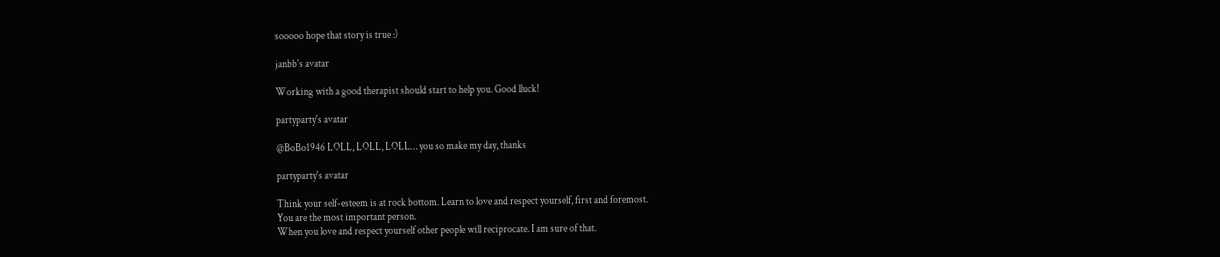sooooo hope that story is true :)

janbb's avatar

Working with a good therapist should start to help you. Good lluck!

partyparty's avatar

@BoBo1946 LOLL, LOLL, LOLL… you so make my day, thanks

partyparty's avatar

Think your self-esteem is at rock bottom. Learn to love and respect yourself, first and foremost.
You are the most important person.
When you love and respect yourself other people will reciprocate. I am sure of that.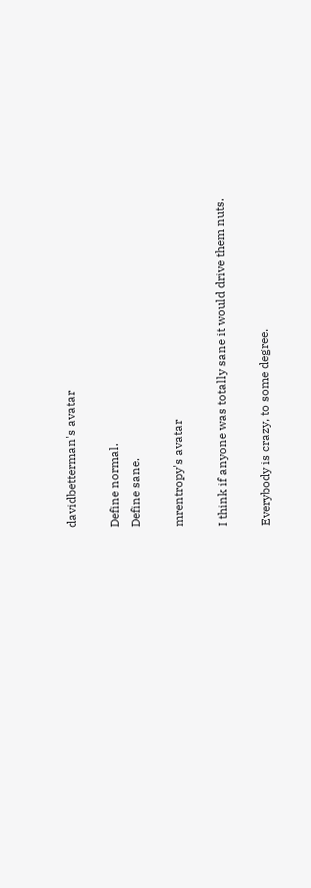davidbetterman's avatar

Define normal.
Define sane.

mrentropy's avatar

I think if anyone was totally sane it would drive them nuts.

Everybody is crazy, to some degree.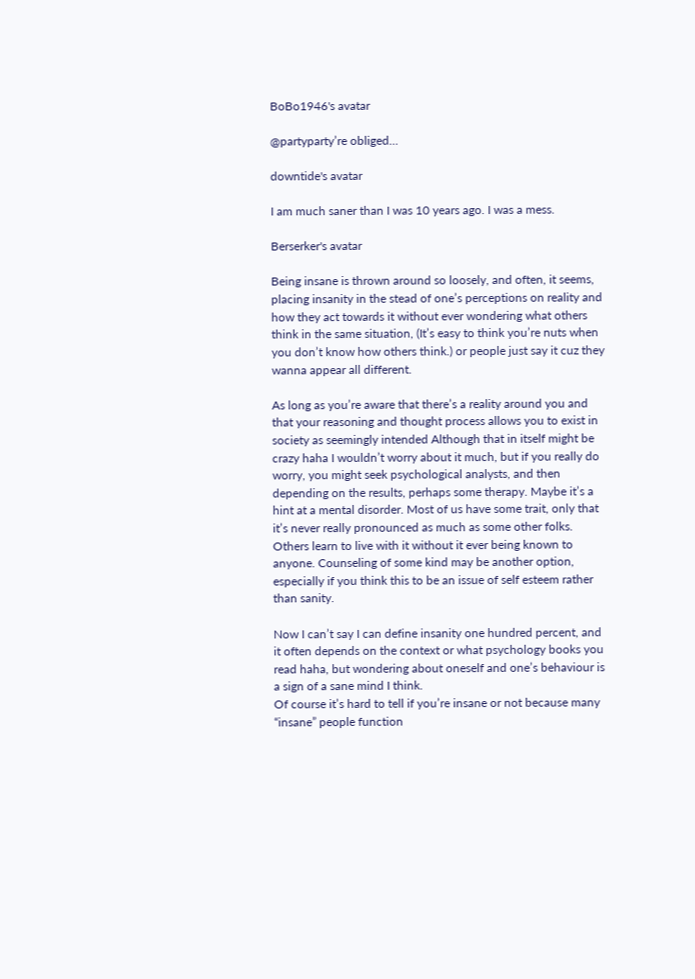BoBo1946's avatar

@partyparty’re obliged…

downtide's avatar

I am much saner than I was 10 years ago. I was a mess.

Berserker's avatar

Being insane is thrown around so loosely, and often, it seems, placing insanity in the stead of one’s perceptions on reality and how they act towards it without ever wondering what others think in the same situation, (It’s easy to think you’re nuts when you don’t know how others think.) or people just say it cuz they wanna appear all different.

As long as you’re aware that there’s a reality around you and that your reasoning and thought process allows you to exist in society as seemingly intended Although that in itself might be crazy haha I wouldn’t worry about it much, but if you really do worry, you might seek psychological analysts, and then depending on the results, perhaps some therapy. Maybe it’s a hint at a mental disorder. Most of us have some trait, only that it’s never really pronounced as much as some other folks.
Others learn to live with it without it ever being known to anyone. Counseling of some kind may be another option, especially if you think this to be an issue of self esteem rather than sanity.

Now I can’t say I can define insanity one hundred percent, and it often depends on the context or what psychology books you read haha, but wondering about oneself and one’s behaviour is a sign of a sane mind I think.
Of course it’s hard to tell if you’re insane or not because many “insane” people function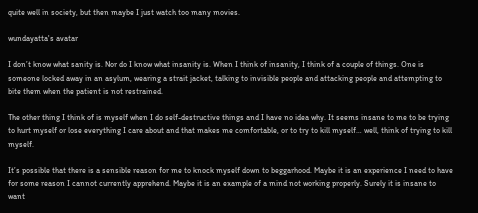quite well in society, but then maybe I just watch too many movies.

wundayatta's avatar

I don’t know what sanity is. Nor do I know what insanity is. When I think of insanity, I think of a couple of things. One is someone locked away in an asylum, wearing a strait jacket, talking to invisible people and attacking people and attempting to bite them when the patient is not restrained.

The other thing I think of is myself when I do self-destructive things and I have no idea why. It seems insane to me to be trying to hurt myself or lose everything I care about and that makes me comfortable, or to try to kill myself… well, think of trying to kill myself.

It’s possible that there is a sensible reason for me to knock myself down to beggarhood. Maybe it is an experience I need to have for some reason I cannot currently apprehend. Maybe it is an example of a mind not working properly. Surely it is insane to want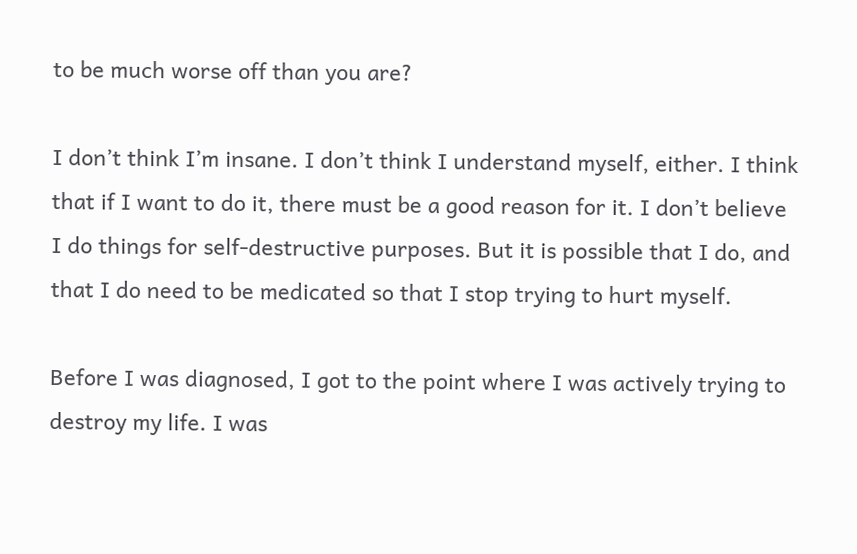to be much worse off than you are?

I don’t think I’m insane. I don’t think I understand myself, either. I think that if I want to do it, there must be a good reason for it. I don’t believe I do things for self-destructive purposes. But it is possible that I do, and that I do need to be medicated so that I stop trying to hurt myself.

Before I was diagnosed, I got to the point where I was actively trying to destroy my life. I was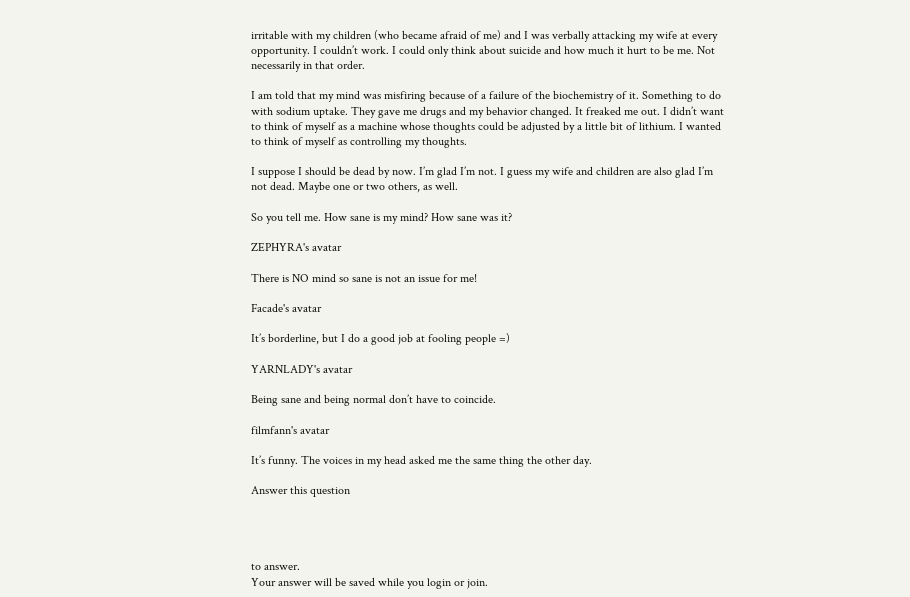irritable with my children (who became afraid of me) and I was verbally attacking my wife at every opportunity. I couldn’t work. I could only think about suicide and how much it hurt to be me. Not necessarily in that order.

I am told that my mind was misfiring because of a failure of the biochemistry of it. Something to do with sodium uptake. They gave me drugs and my behavior changed. It freaked me out. I didn’t want to think of myself as a machine whose thoughts could be adjusted by a little bit of lithium. I wanted to think of myself as controlling my thoughts.

I suppose I should be dead by now. I’m glad I’m not. I guess my wife and children are also glad I’m not dead. Maybe one or two others, as well.

So you tell me. How sane is my mind? How sane was it?

ZEPHYRA's avatar

There is NO mind so sane is not an issue for me!

Facade's avatar

It’s borderline, but I do a good job at fooling people =)

YARNLADY's avatar

Being sane and being normal don’t have to coincide.

filmfann's avatar

It’s funny. The voices in my head asked me the same thing the other day.

Answer this question




to answer.
Your answer will be saved while you login or join.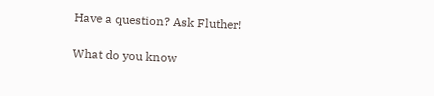Have a question? Ask Fluther!

What do you know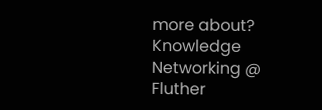more about?
Knowledge Networking @ Fluther